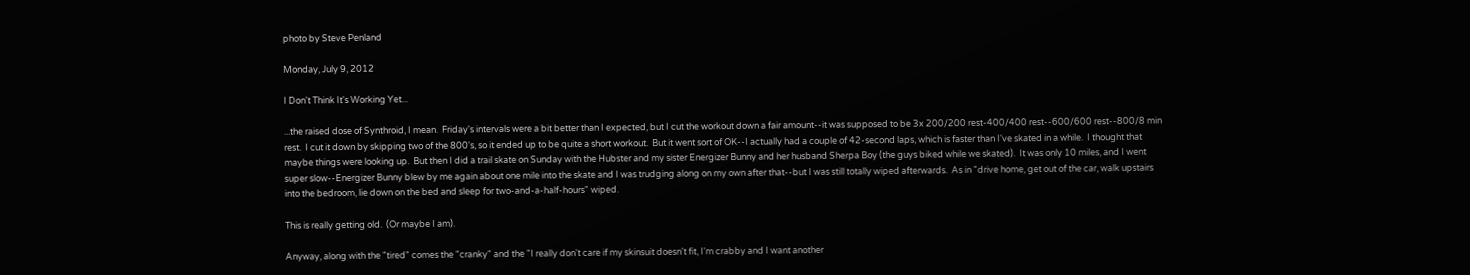photo by Steve Penland

Monday, July 9, 2012

I Don't Think It's Working Yet...

...the raised dose of Synthroid, I mean.  Friday's intervals were a bit better than I expected, but I cut the workout down a fair amount--it was supposed to be 3x 200/200 rest-400/400 rest--600/600 rest--800/8 min rest.  I cut it down by skipping two of the 800's, so it ended up to be quite a short workout.  But it went sort of OK--I actually had a couple of 42-second laps, which is faster than I've skated in a while.  I thought that maybe things were looking up.  But then I did a trail skate on Sunday with the Hubster and my sister Energizer Bunny and her husband Sherpa Boy (the guys biked while we skated).  It was only 10 miles, and I went super slow--Energizer Bunny blew by me again about one mile into the skate and I was trudging along on my own after that--but I was still totally wiped afterwards.  As in "drive home, get out of the car, walk upstairs into the bedroom, lie down on the bed and sleep for two-and-a-half-hours" wiped.

This is really getting old.  (Or maybe I am).

Anyway, along with the "tired" comes the "cranky" and the "I really don't care if my skinsuit doesn't fit, I'm crabby and I want another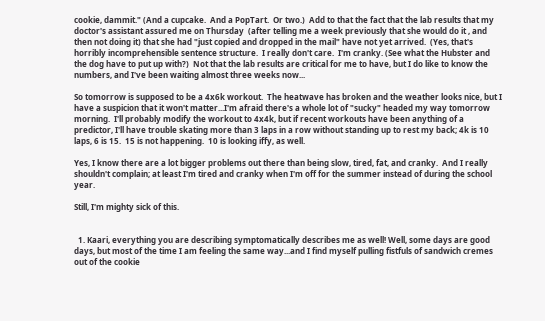cookie, dammit." (And a cupcake.  And a PopTart.  Or two.)  Add to that the fact that the lab results that my doctor's assistant assured me on Thursday  (after telling me a week previously that she would do it , and then not doing it) that she had "just copied and dropped in the mail" have not yet arrived.  (Yes, that's horribly incomprehensible sentence structure.  I really don't care.  I'm cranky. (See what the Hubster and the dog have to put up with?)  Not that the lab results are critical for me to have, but I do like to know the numbers, and I've been waiting almost three weeks now...

So tomorrow is supposed to be a 4x6k workout.  The heatwave has broken and the weather looks nice, but I have a suspicion that it won't matter...I'm afraid there's a whole lot of "sucky" headed my way tomorrow morning.  I'll probably modify the workout to 4x4k, but if recent workouts have been anything of a predictor, I'll have trouble skating more than 3 laps in a row without standing up to rest my back; 4k is 10 laps, 6 is 15.  15 is not happening.  10 is looking iffy, as well.

Yes, I know there are a lot bigger problems out there than being slow, tired, fat, and cranky.  And I really shouldn't complain; at least I'm tired and cranky when I'm off for the summer instead of during the school year.

Still, I'm mighty sick of this.


  1. Kaari, everything you are describing symptomatically describes me as well! Well, some days are good days, but most of the time I am feeling the same way...and I find myself pulling fistfuls of sandwich cremes out of the cookie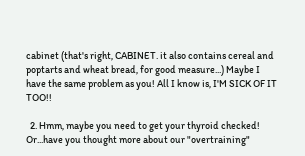cabinet (that's right, CABINET. it also contains cereal and poptarts and wheat bread, for good measure...) Maybe I have the same problem as you! All I know is, I'M SICK OF IT TOO!!

  2. Hmm, maybe you need to get your thyroid checked! Or...have you thought more about our "overtraining"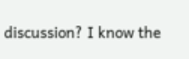discussion? I know the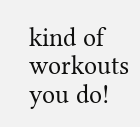kind of workouts you do!